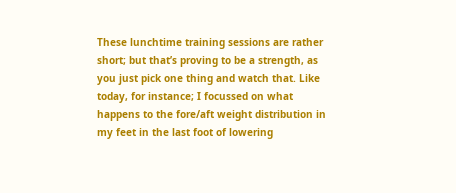These lunchtime training sessions are rather short; but that’s proving to be a strength, as you just pick one thing and watch that. Like today, for instance; I focussed on what happens to the fore/aft weight distribution in my feet in the last foot of lowering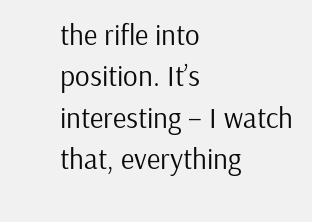the rifle into position. It’s interesting – I watch that, everything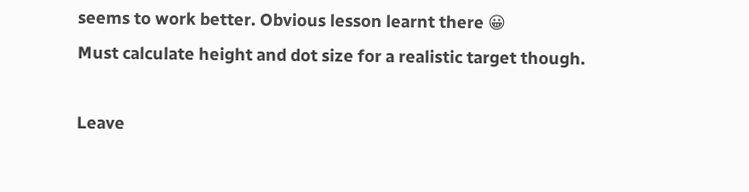seems to work better. Obvious lesson learnt there 😀
Must calculate height and dot size for a realistic target though.

Leave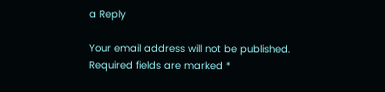a Reply

Your email address will not be published. Required fields are marked *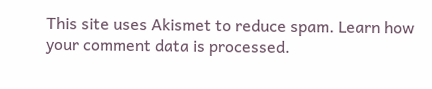This site uses Akismet to reduce spam. Learn how your comment data is processed.